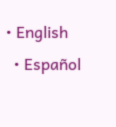• English
  • Español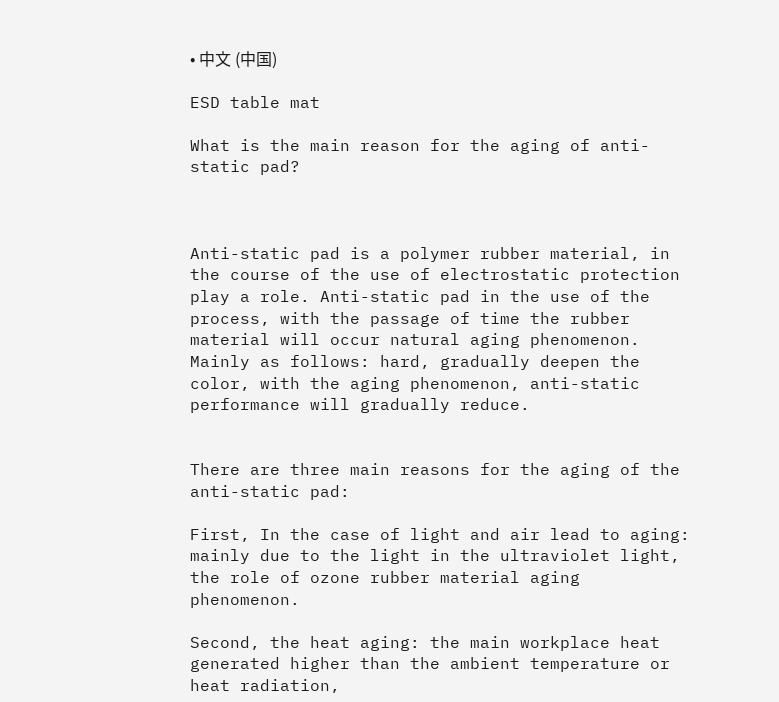• 中文 (中国)

ESD table mat

What is the main reason for the aging of anti-static pad?



Anti-static pad is a polymer rubber material, in the course of the use of electrostatic protection play a role. Anti-static pad in the use of the process, with the passage of time the rubber material will occur natural aging phenomenon. Mainly as follows: hard, gradually deepen the color, with the aging phenomenon, anti-static performance will gradually reduce.


There are three main reasons for the aging of the anti-static pad:

First, In the case of light and air lead to aging: mainly due to the light in the ultraviolet light, the role of ozone rubber material aging phenomenon.

Second, the heat aging: the main workplace heat generated higher than the ambient temperature or heat radiation,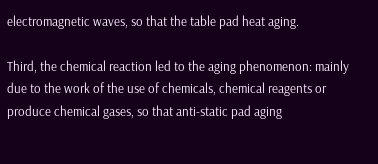electromagnetic waves, so that the table pad heat aging.

Third, the chemical reaction led to the aging phenomenon: mainly due to the work of the use of chemicals, chemical reagents or produce chemical gases, so that anti-static pad aging